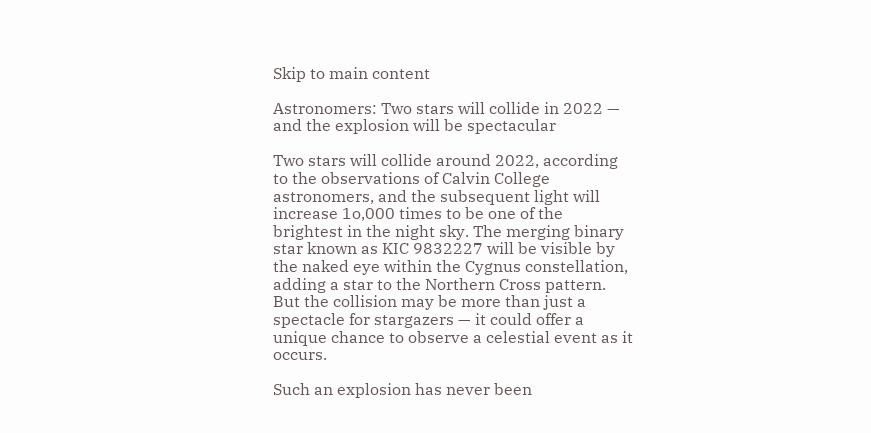Skip to main content

Astronomers: Two stars will collide in 2022 — and the explosion will be spectacular

Two stars will collide around 2022, according to the observations of Calvin College astronomers, and the subsequent light will increase 1o,000 times to be one of the brightest in the night sky. The merging binary star known as KIC 9832227 will be visible by the naked eye within the Cygnus constellation, adding a star to the Northern Cross pattern. But the collision may be more than just a spectacle for stargazers — it could offer a unique chance to observe a celestial event as it occurs.

Such an explosion has never been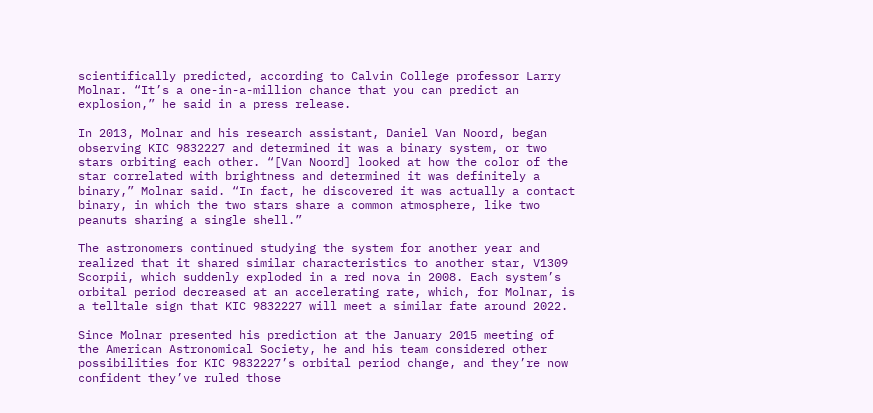scientifically predicted, according to Calvin College professor Larry Molnar. “It’s a one-in-a-million chance that you can predict an explosion,” he said in a press release.

In 2013, Molnar and his research assistant, Daniel Van Noord, began observing KIC 9832227 and determined it was a binary system, or two stars orbiting each other. “[Van Noord] looked at how the color of the star correlated with brightness and determined it was definitely a binary,” Molnar said. “In fact, he discovered it was actually a contact binary, in which the two stars share a common atmosphere, like two peanuts sharing a single shell.”

The astronomers continued studying the system for another year and realized that it shared similar characteristics to another star, V1309 Scorpii, which suddenly exploded in a red nova in 2008. Each system’s orbital period decreased at an accelerating rate, which, for Molnar, is a telltale sign that KIC 9832227 will meet a similar fate around 2022.

Since Molnar presented his prediction at the January 2015 meeting of the American Astronomical Society, he and his team considered other possibilities for KIC 9832227’s orbital period change, and they’re now confident they’ve ruled those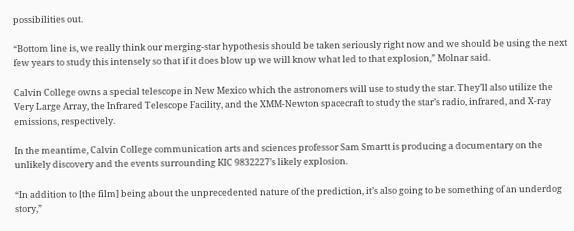possibilities out.

“Bottom line is, we really think our merging-star hypothesis should be taken seriously right now and we should be using the next few years to study this intensely so that if it does blow up we will know what led to that explosion,” Molnar said.

Calvin College owns a special telescope in New Mexico which the astronomers will use to study the star. They’ll also utilize the Very Large Array, the Infrared Telescope Facility, and the XMM-Newton spacecraft to study the star’s radio, infrared, and X-ray emissions, respectively.

In the meantime, Calvin College communication arts and sciences professor Sam Smartt is producing a documentary on the unlikely discovery and the events surrounding KIC 9832227’s likely explosion.

“In addition to [the film] being about the unprecedented nature of the prediction, it’s also going to be something of an underdog story,”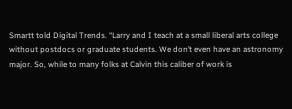Smartt told Digital Trends. “Larry and I teach at a small liberal arts college without postdocs or graduate students. We don’t even have an astronomy major. So, while to many folks at Calvin this caliber of work is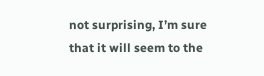not surprising, I’m sure that it will seem to the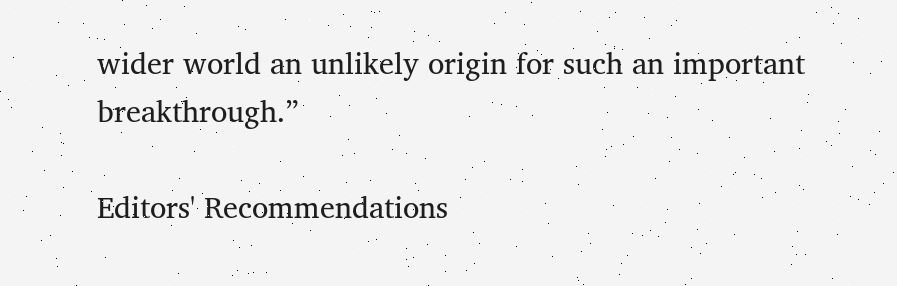wider world an unlikely origin for such an important breakthrough.”

Editors' Recommendations